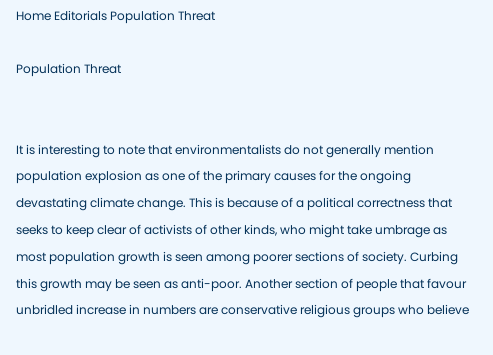Home Editorials Population Threat

Population Threat


It is interesting to note that environmentalists do not generally mention population explosion as one of the primary causes for the ongoing devastating climate change. This is because of a political correctness that seeks to keep clear of activists of other kinds, who might take umbrage as most population growth is seen among poorer sections of society. Curbing this growth may be seen as anti-poor. Another section of people that favour unbridled increase in numbers are conservative religious groups who believe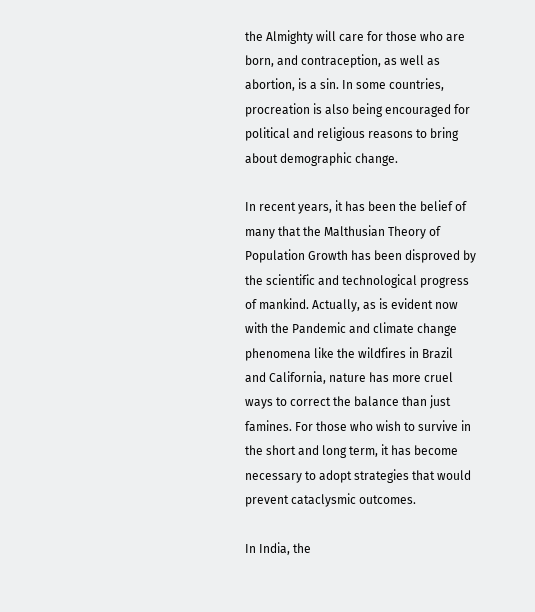the Almighty will care for those who are born, and contraception, as well as abortion, is a sin. In some countries, procreation is also being encouraged for political and religious reasons to bring about demographic change.

In recent years, it has been the belief of many that the Malthusian Theory of Population Growth has been disproved by the scientific and technological progress of mankind. Actually, as is evident now with the Pandemic and climate change phenomena like the wildfires in Brazil and California, nature has more cruel ways to correct the balance than just famines. For those who wish to survive in the short and long term, it has become necessary to adopt strategies that would prevent cataclysmic outcomes.

In India, the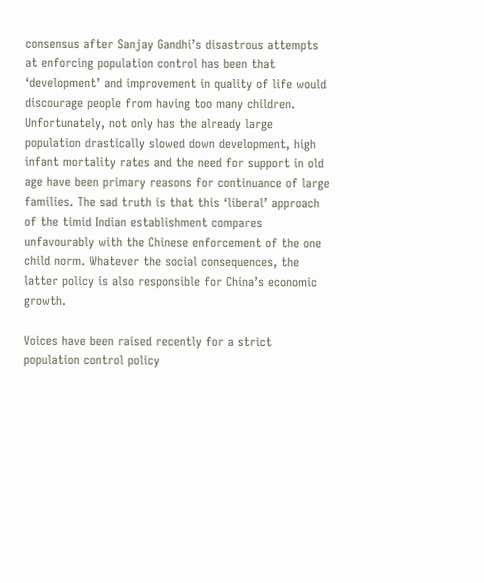consensus after Sanjay Gandhi’s disastrous attempts at enforcing population control has been that ‘development’ and improvement in quality of life would discourage people from having too many children. Unfortunately, not only has the already large population drastically slowed down development, high infant mortality rates and the need for support in old age have been primary reasons for continuance of large families. The sad truth is that this ‘liberal’ approach of the timid Indian establishment compares unfavourably with the Chinese enforcement of the one child norm. Whatever the social consequences, the latter policy is also responsible for China’s economic growth.

Voices have been raised recently for a strict population control policy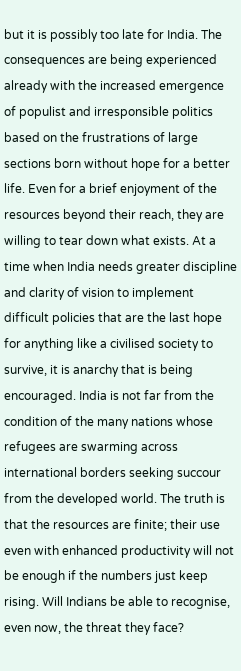but it is possibly too late for India. The consequences are being experienced already with the increased emergence of populist and irresponsible politics based on the frustrations of large sections born without hope for a better life. Even for a brief enjoyment of the resources beyond their reach, they are willing to tear down what exists. At a time when India needs greater discipline and clarity of vision to implement difficult policies that are the last hope for anything like a civilised society to survive, it is anarchy that is being encouraged. India is not far from the condition of the many nations whose refugees are swarming across international borders seeking succour from the developed world. The truth is that the resources are finite; their use even with enhanced productivity will not be enough if the numbers just keep rising. Will Indians be able to recognise, even now, the threat they face?